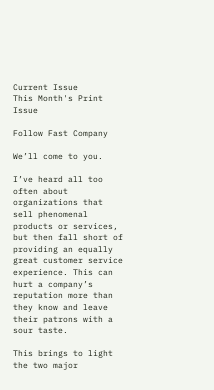Current Issue
This Month's Print Issue

Follow Fast Company

We’ll come to you.

I’ve heard all too often about organizations that sell phenomenal products or services, but then fall short of providing an equally great customer service experience. This can hurt a company’s reputation more than they know and leave their patrons with a sour taste.

This brings to light the two major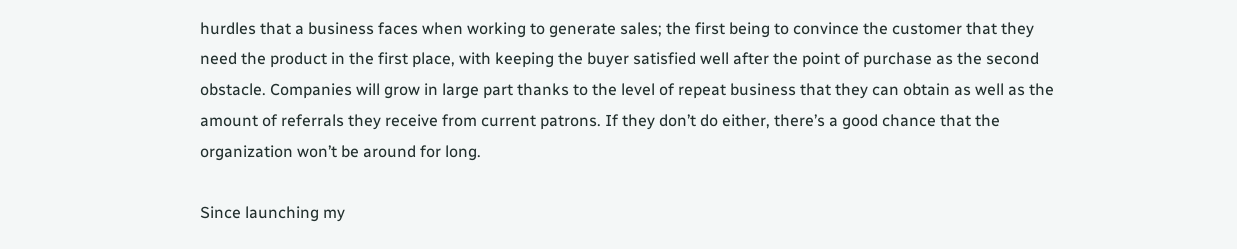hurdles that a business faces when working to generate sales; the first being to convince the customer that they need the product in the first place, with keeping the buyer satisfied well after the point of purchase as the second obstacle. Companies will grow in large part thanks to the level of repeat business that they can obtain as well as the amount of referrals they receive from current patrons. If they don’t do either, there’s a good chance that the organization won’t be around for long.

Since launching my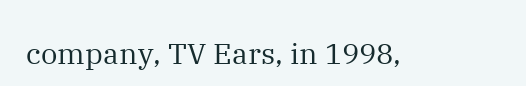company, TV Ears, in 1998,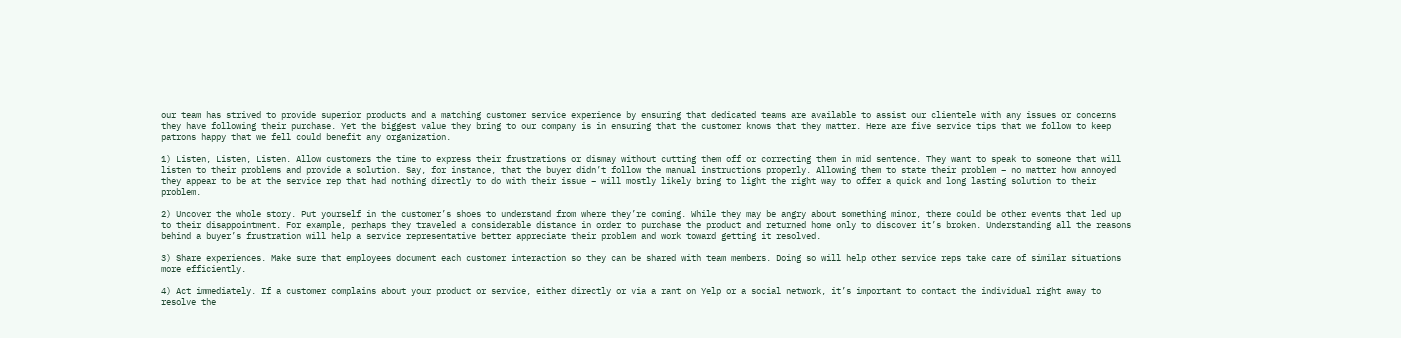our team has strived to provide superior products and a matching customer service experience by ensuring that dedicated teams are available to assist our clientele with any issues or concerns they have following their purchase. Yet the biggest value they bring to our company is in ensuring that the customer knows that they matter. Here are five service tips that we follow to keep patrons happy that we fell could benefit any organization.

1) Listen, Listen, Listen. Allow customers the time to express their frustrations or dismay without cutting them off or correcting them in mid sentence. They want to speak to someone that will listen to their problems and provide a solution. Say, for instance, that the buyer didn’t follow the manual instructions properly. Allowing them to state their problem – no matter how annoyed they appear to be at the service rep that had nothing directly to do with their issue – will mostly likely bring to light the right way to offer a quick and long lasting solution to their problem.

2) Uncover the whole story. Put yourself in the customer’s shoes to understand from where they’re coming. While they may be angry about something minor, there could be other events that led up to their disappointment. For example, perhaps they traveled a considerable distance in order to purchase the product and returned home only to discover it’s broken. Understanding all the reasons behind a buyer’s frustration will help a service representative better appreciate their problem and work toward getting it resolved.

3) Share experiences. Make sure that employees document each customer interaction so they can be shared with team members. Doing so will help other service reps take care of similar situations more efficiently.

4) Act immediately. If a customer complains about your product or service, either directly or via a rant on Yelp or a social network, it’s important to contact the individual right away to resolve the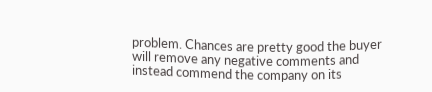problem. Chances are pretty good the buyer will remove any negative comments and instead commend the company on its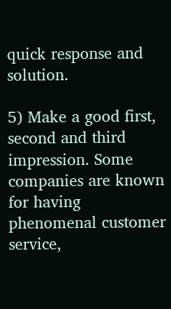quick response and solution.

5) Make a good first, second and third impression. Some companies are known for having phenomenal customer service,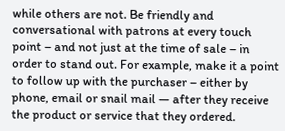while others are not. Be friendly and conversational with patrons at every touch point – and not just at the time of sale – in order to stand out. For example, make it a point to follow up with the purchaser – either by phone, email or snail mail — after they receive the product or service that they ordered.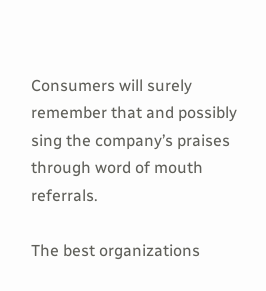Consumers will surely remember that and possibly sing the company’s praises through word of mouth referrals.

The best organizations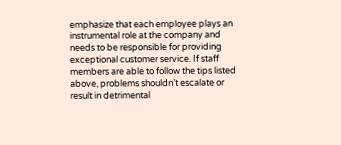emphasize that each employee plays an instrumental role at the company and needs to be responsible for providing exceptional customer service. If staff members are able to follow the tips listed above, problems shouldn’t escalate or result in detrimental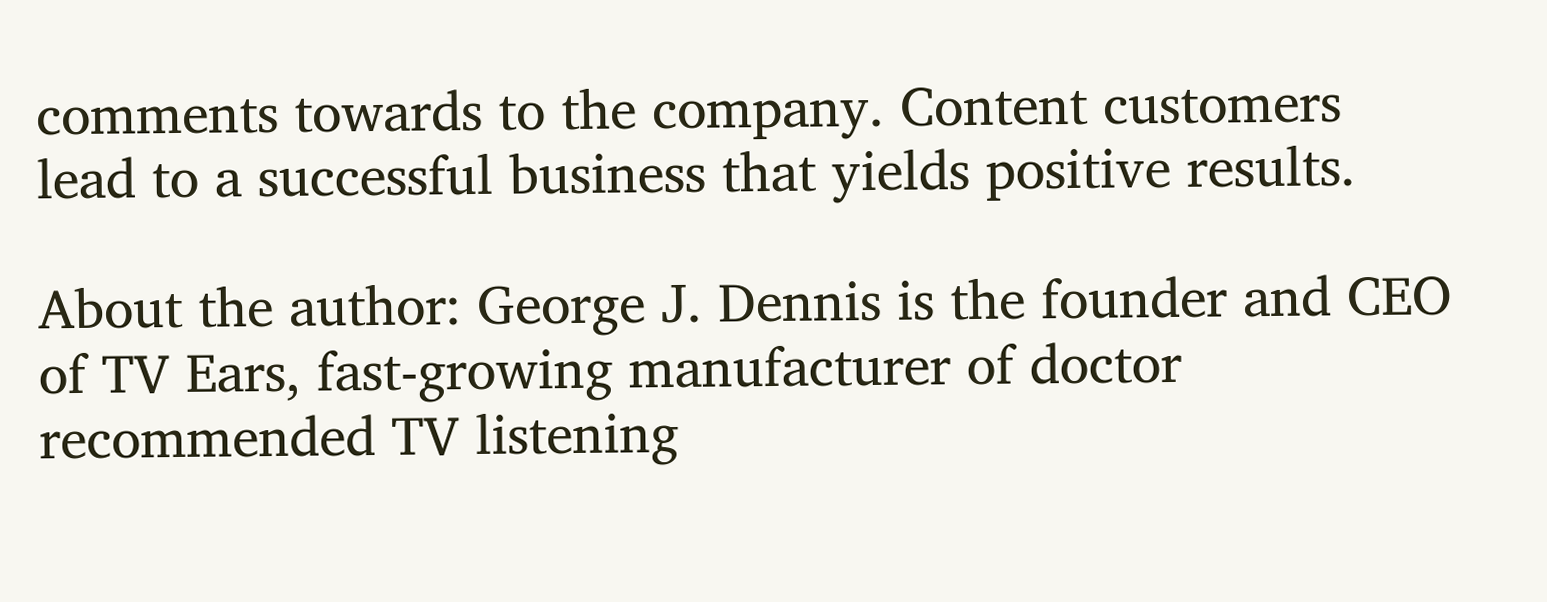comments towards to the company. Content customers lead to a successful business that yields positive results.

About the author: George J. Dennis is the founder and CEO of TV Ears, fast-growing manufacturer of doctor recommended TV listening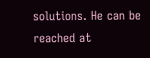solutions. He can be reached at